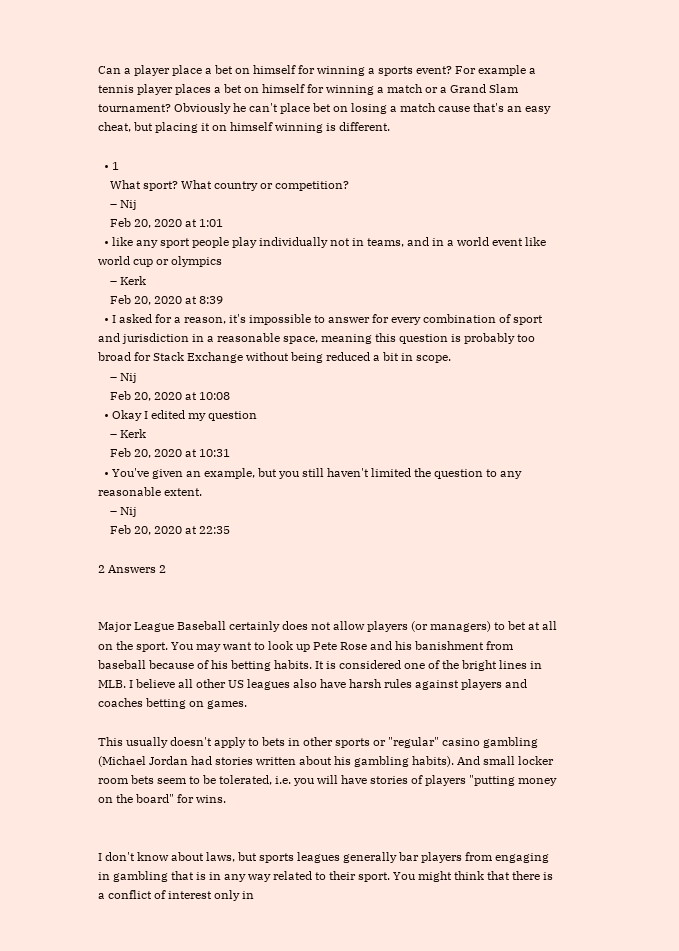Can a player place a bet on himself for winning a sports event? For example a tennis player places a bet on himself for winning a match or a Grand Slam tournament? Obviously he can't place bet on losing a match cause that's an easy cheat, but placing it on himself winning is different.

  • 1
    What sport? What country or competition?
    – Nij
    Feb 20, 2020 at 1:01
  • like any sport people play individually not in teams, and in a world event like world cup or olympics
    – Kerk
    Feb 20, 2020 at 8:39
  • I asked for a reason, it's impossible to answer for every combination of sport and jurisdiction in a reasonable space, meaning this question is probably too broad for Stack Exchange without being reduced a bit in scope.
    – Nij
    Feb 20, 2020 at 10:08
  • Okay I edited my question
    – Kerk
    Feb 20, 2020 at 10:31
  • You've given an example, but you still haven't limited the question to any reasonable extent.
    – Nij
    Feb 20, 2020 at 22:35

2 Answers 2


Major League Baseball certainly does not allow players (or managers) to bet at all on the sport. You may want to look up Pete Rose and his banishment from baseball because of his betting habits. It is considered one of the bright lines in MLB. I believe all other US leagues also have harsh rules against players and coaches betting on games.

This usually doesn't apply to bets in other sports or "regular" casino gambling (Michael Jordan had stories written about his gambling habits). And small locker room bets seem to be tolerated, i.e. you will have stories of players "putting money on the board" for wins.


I don't know about laws, but sports leagues generally bar players from engaging in gambling that is in any way related to their sport. You might think that there is a conflict of interest only in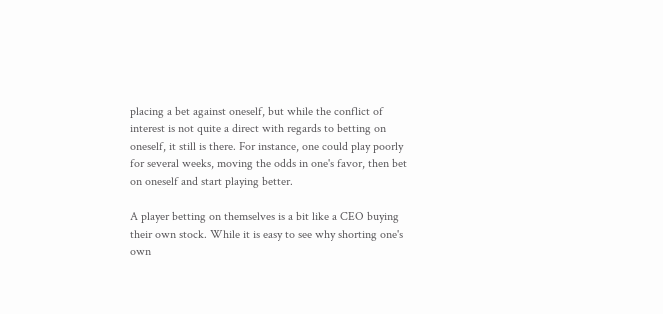placing a bet against oneself, but while the conflict of interest is not quite a direct with regards to betting on oneself, it still is there. For instance, one could play poorly for several weeks, moving the odds in one's favor, then bet on oneself and start playing better.

A player betting on themselves is a bit like a CEO buying their own stock. While it is easy to see why shorting one's own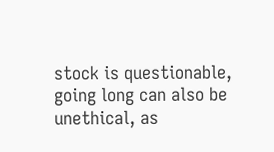stock is questionable, going long can also be unethical, as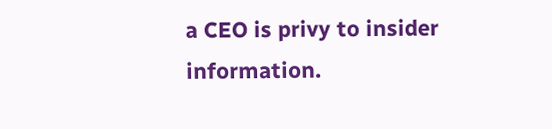a CEO is privy to insider information.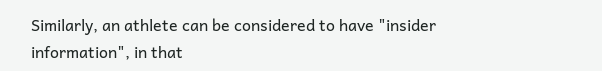Similarly, an athlete can be considered to have "insider information", in that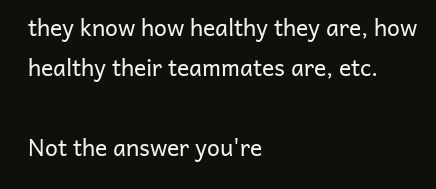they know how healthy they are, how healthy their teammates are, etc.

Not the answer you're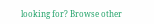looking for? Browse other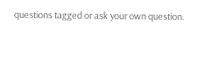questions tagged or ask your own question.